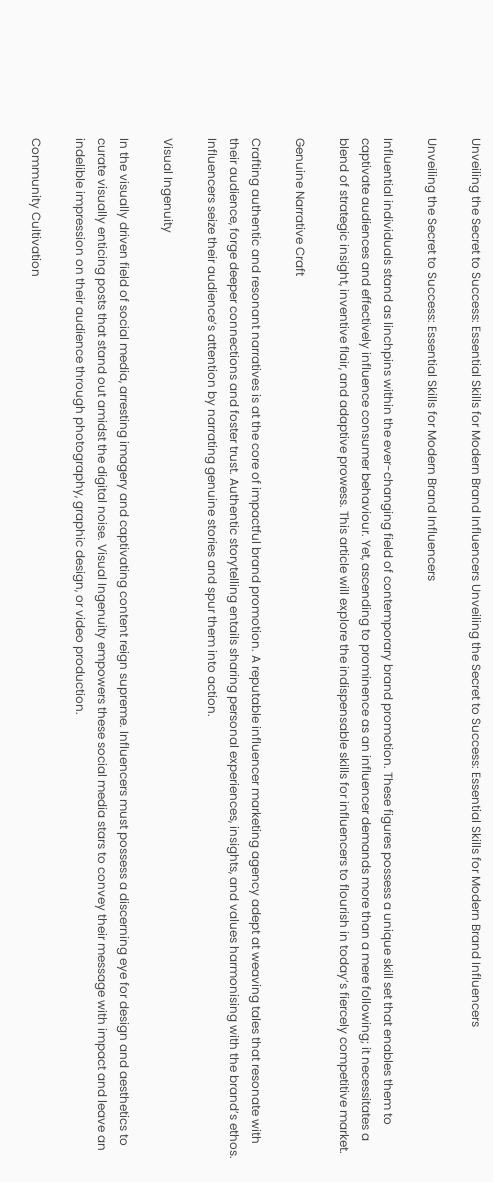Unveiling the Secret to Success: Essential Skills for Modern Brand Influencers Unveiling the Secret to Success: Essential Skills for Modern Brand Influencers

Unveiling the Secret to Success: Essential Skills for Modern Brand Influencers

Influential individuals stand as linchpins within the ever-changing field of contemporary brand promotion. These figures possess a unique skill set that enables them to captivate audiences and effectively influence consumer behaviour. Yet, ascending to prominence as an influencer demands more than a mere following; it necessitates a blend of strategic insight, inventive flair, and adaptive prowess. This article will explore the indispensable skills for influencers to flourish in today’s fiercely competitive market.

Genuine Narrative Craft

Crafting authentic and resonant narratives is at the core of impactful brand promotion. A reputable influencer marketing agency adept at weaving tales that resonate with their audience, forge deeper connections and foster trust. Authentic storytelling entails sharing personal experiences, insights, and values harmonising with the brand’s ethos. Influencers seize their audience’s attention by narrating genuine stories and spur them into action.

Visual Ingenuity

In the visually driven field of social media, arresting imagery and captivating content reign supreme. Influencers must possess a discerning eye for design and aesthetics to curate visually enticing posts that stand out amidst the digital noise. Visual Ingenuity empowers these social media stars to convey their message with impact and leave an indelible impression on their audience through photography, graphic design, or video production.

Community Cultivation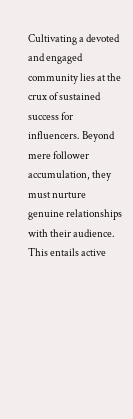Cultivating a devoted and engaged community lies at the crux of sustained success for influencers. Beyond mere follower accumulation, they must nurture genuine relationships with their audience. This entails active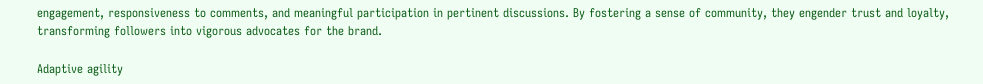engagement, responsiveness to comments, and meaningful participation in pertinent discussions. By fostering a sense of community, they engender trust and loyalty, transforming followers into vigorous advocates for the brand.

Adaptive agility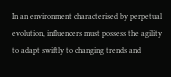In an environment characterised by perpetual evolution, influencers must possess the agility to adapt swiftly to changing trends and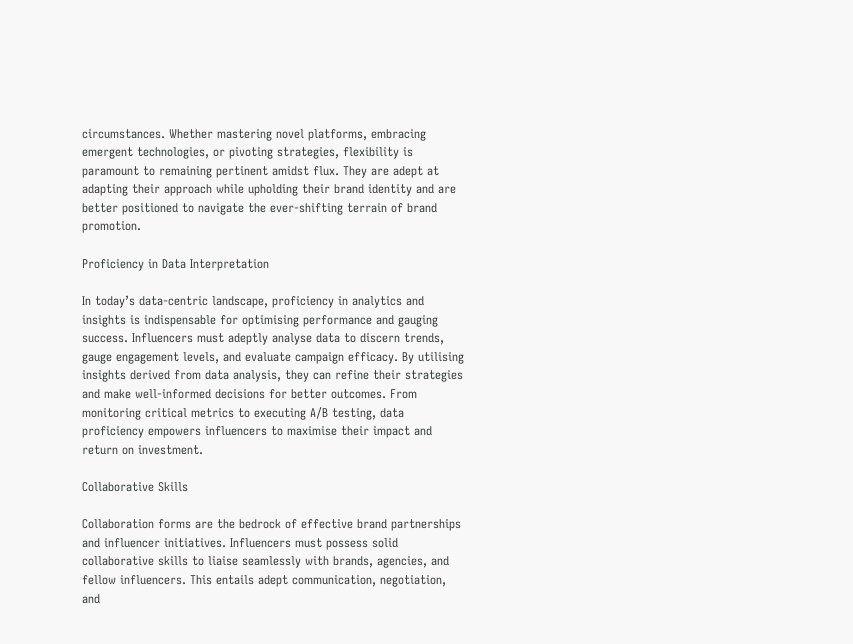circumstances. Whether mastering novel platforms, embracing emergent technologies, or pivoting strategies, flexibility is paramount to remaining pertinent amidst flux. They are adept at adapting their approach while upholding their brand identity and are better positioned to navigate the ever-shifting terrain of brand promotion.

Proficiency in Data Interpretation

In today’s data-centric landscape, proficiency in analytics and insights is indispensable for optimising performance and gauging success. Influencers must adeptly analyse data to discern trends, gauge engagement levels, and evaluate campaign efficacy. By utilising insights derived from data analysis, they can refine their strategies and make well-informed decisions for better outcomes. From monitoring critical metrics to executing A/B testing, data proficiency empowers influencers to maximise their impact and return on investment.

Collaborative Skills

Collaboration forms are the bedrock of effective brand partnerships and influencer initiatives. Influencers must possess solid collaborative skills to liaise seamlessly with brands, agencies, and fellow influencers. This entails adept communication, negotiation, and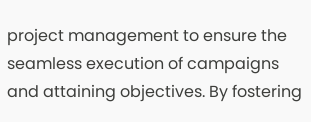project management to ensure the seamless execution of campaigns and attaining objectives. By fostering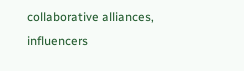collaborative alliances, influencers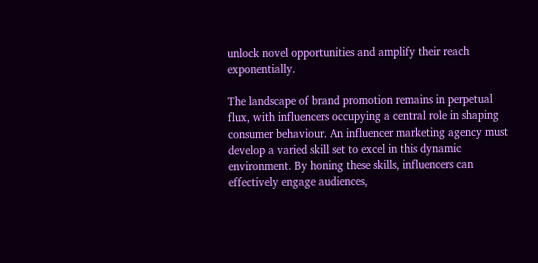unlock novel opportunities and amplify their reach exponentially.

The landscape of brand promotion remains in perpetual flux, with influencers occupying a central role in shaping consumer behaviour. An influencer marketing agency must develop a varied skill set to excel in this dynamic environment. By honing these skills, influencers can effectively engage audiences,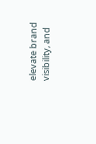elevate brand visibility, and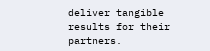deliver tangible results for their partners.